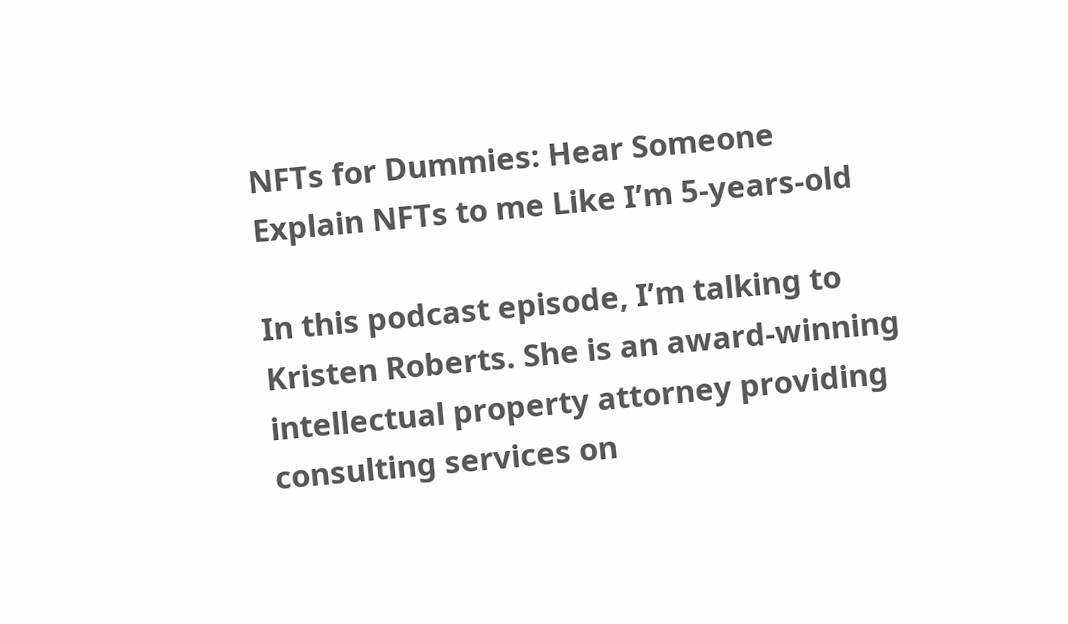NFTs for Dummies: Hear Someone Explain NFTs to me Like I’m 5-years-old

In this podcast episode, I’m talking to Kristen Roberts. She is an award-winning intellectual property attorney providing consulting services on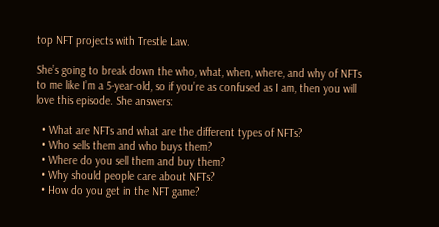top NFT projects with Trestle Law.

She’s going to break down the who, what, when, where, and why of NFTs to me like I’m a 5-year-old, so if you’re as confused as I am, then you will love this episode. She answers:

  • What are NFTs and what are the different types of NFTs?
  • Who sells them and who buys them?
  • Where do you sell them and buy them?
  • Why should people care about NFTs?
  • How do you get in the NFT game?